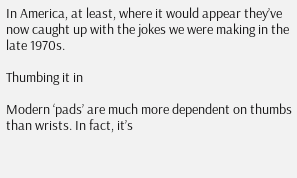In America, at least, where it would appear they’ve now caught up with the jokes we were making in the late 1970s.

Thumbing it in

Modern ‘pads’ are much more dependent on thumbs than wrists. In fact, it’s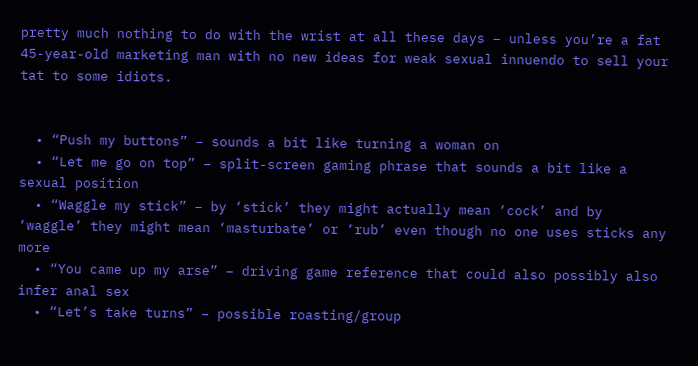pretty much nothing to do with the wrist at all these days – unless you’re a fat 45-year-old marketing man with no new ideas for weak sexual innuendo to sell your tat to some idiots.


  • “Push my buttons” – sounds a bit like turning a woman on
  • “Let me go on top” – split-screen gaming phrase that sounds a bit like a sexual position
  • “Waggle my stick” – by ‘stick’ they might actually mean ‘cock’ and by ‘waggle’ they might mean ‘masturbate’ or ‘rub’ even though no one uses sticks any more
  • “You came up my arse” – driving game reference that could also possibly also infer anal sex
  • “Let’s take turns” – possible roasting/group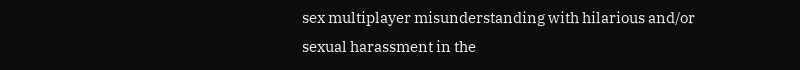sex multiplayer misunderstanding with hilarious and/or sexual harassment in the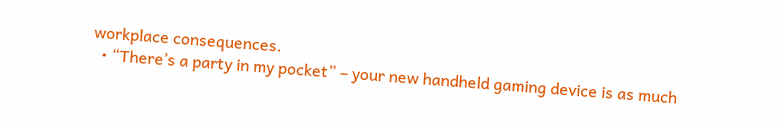workplace consequences.
  • “There’s a party in my pocket” – your new handheld gaming device is as much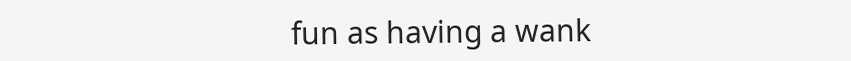fun as having a wank